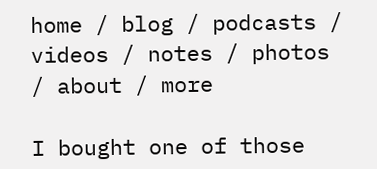home / blog / podcasts / videos / notes / photos / about / more

I bought one of those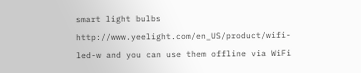smart light bulbs http://www.yeelight.com/en_US/product/wifi-led-w and you can use them offline via WiFi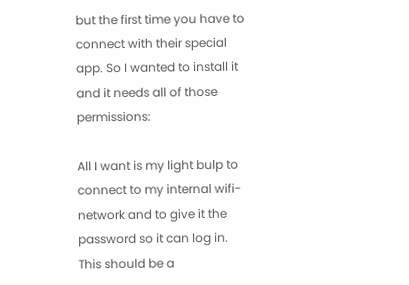but the first time you have to connect with their special app. So I wanted to install it and it needs all of those permissions:

All I want is my light bulp to connect to my internal wifi-network and to give it the password so it can log in. This should be a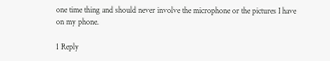one time thing and should never involve the microphone or the pictures I have on my phone.

1 Reply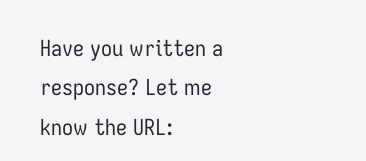Have you written a response? Let me know the URL: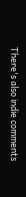There's also indie comments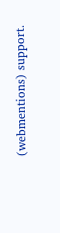(webmentions) support.